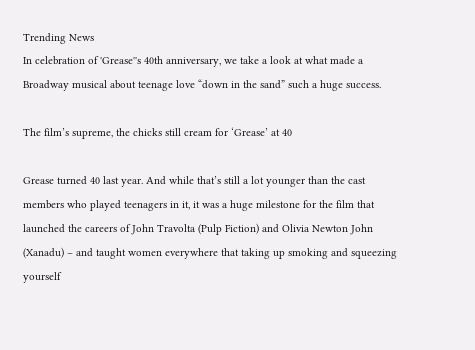Trending News
In celebration of 'Grease''s 40th anniversary, we take a look at what made a Broadway musical about teenage love “down in the sand” such a huge success.

The film’s supreme, the chicks still cream for ‘Grease’ at 40

Grease turned 40 last year. And while that’s still a lot younger than the cast members who played teenagers in it, it was a huge milestone for the film that launched the careers of John Travolta (Pulp Fiction) and Olivia Newton John (Xanadu) – and taught women everywhere that taking up smoking and squeezing yourself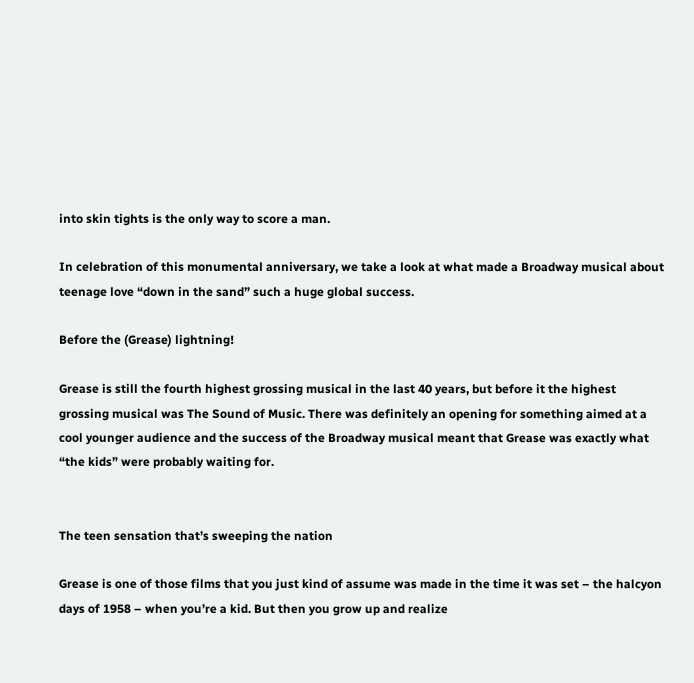into skin tights is the only way to score a man.

In celebration of this monumental anniversary, we take a look at what made a Broadway musical about teenage love “down in the sand” such a huge global success.

Before the (Grease) lightning!

Grease is still the fourth highest grossing musical in the last 40 years, but before it the highest grossing musical was The Sound of Music. There was definitely an opening for something aimed at a cool younger audience and the success of the Broadway musical meant that Grease was exactly what “the kids” were probably waiting for.


The teen sensation that’s sweeping the nation

Grease is one of those films that you just kind of assume was made in the time it was set – the halcyon days of 1958 – when you’re a kid. But then you grow up and realize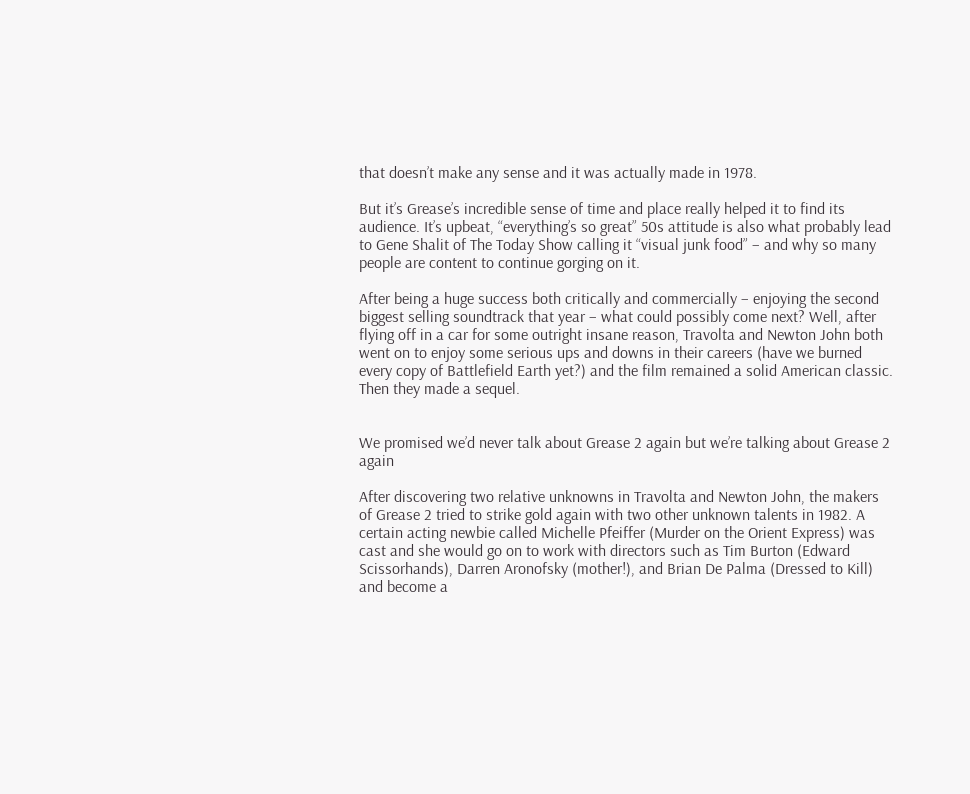that doesn’t make any sense and it was actually made in 1978.

But it’s Grease’s incredible sense of time and place really helped it to find its audience. It’s upbeat, “everything’s so great” 50s attitude is also what probably lead to Gene Shalit of The Today Show calling it “visual junk food” – and why so many people are content to continue gorging on it.

After being a huge success both critically and commercially – enjoying the second biggest selling soundtrack that year – what could possibly come next? Well, after flying off in a car for some outright insane reason, Travolta and Newton John both went on to enjoy some serious ups and downs in their careers (have we burned every copy of Battlefield Earth yet?) and the film remained a solid American classic. Then they made a sequel.


We promised we’d never talk about Grease 2 again but we’re talking about Grease 2 again

After discovering two relative unknowns in Travolta and Newton John, the makers of Grease 2 tried to strike gold again with two other unknown talents in 1982. A certain acting newbie called Michelle Pfeiffer (Murder on the Orient Express) was cast and she would go on to work with directors such as Tim Burton (Edward Scissorhands), Darren Aronofsky (mother!), and Brian De Palma (Dressed to Kill) and become a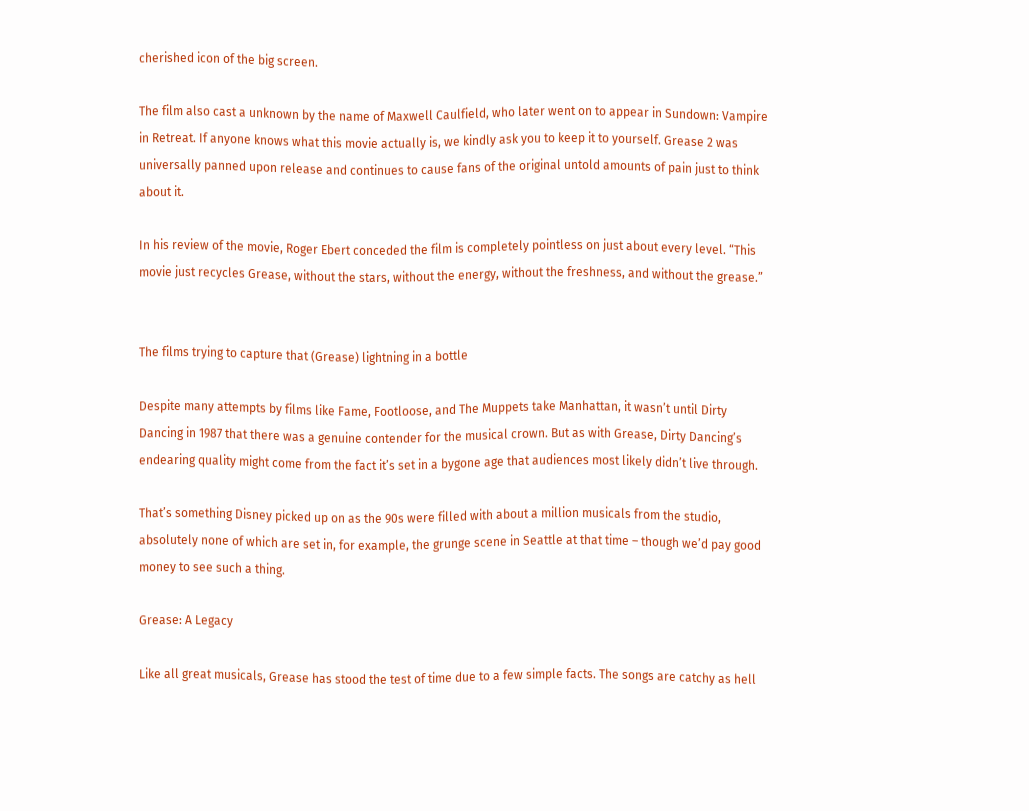cherished icon of the big screen.

The film also cast a unknown by the name of Maxwell Caulfield, who later went on to appear in Sundown: Vampire in Retreat. If anyone knows what this movie actually is, we kindly ask you to keep it to yourself. Grease 2 was universally panned upon release and continues to cause fans of the original untold amounts of pain just to think about it.

In his review of the movie, Roger Ebert conceded the film is completely pointless on just about every level. “This movie just recycles Grease, without the stars, without the energy, without the freshness, and without the grease.”


The films trying to capture that (Grease) lightning in a bottle

Despite many attempts by films like Fame, Footloose, and The Muppets take Manhattan, it wasn’t until Dirty Dancing in 1987 that there was a genuine contender for the musical crown. But as with Grease, Dirty Dancing’s endearing quality might come from the fact it’s set in a bygone age that audiences most likely didn’t live through.

That’s something Disney picked up on as the 90s were filled with about a million musicals from the studio, absolutely none of which are set in, for example, the grunge scene in Seattle at that time – though we’d pay good money to see such a thing.

Grease: A Legacy

Like all great musicals, Grease has stood the test of time due to a few simple facts. The songs are catchy as hell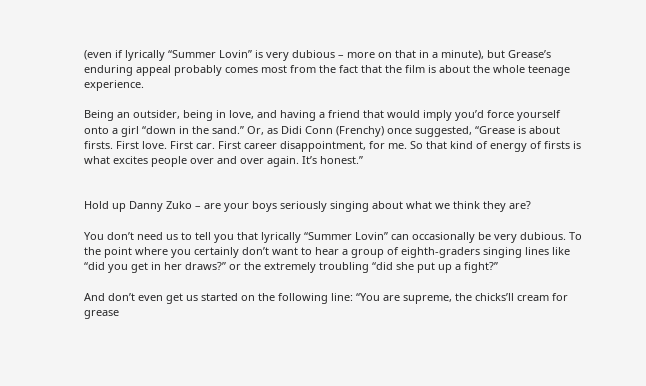(even if lyrically “Summer Lovin” is very dubious – more on that in a minute), but Grease’s enduring appeal probably comes most from the fact that the film is about the whole teenage experience.

Being an outsider, being in love, and having a friend that would imply you’d force yourself onto a girl “down in the sand.” Or, as Didi Conn (Frenchy) once suggested, “Grease is about firsts. First love. First car. First career disappointment, for me. So that kind of energy of firsts is what excites people over and over again. It’s honest.”


Hold up Danny Zuko – are your boys seriously singing about what we think they are?

You don’t need us to tell you that lyrically “Summer Lovin” can occasionally be very dubious. To the point where you certainly don’t want to hear a group of eighth-graders singing lines like “did you get in her draws?” or the extremely troubling “did she put up a fight?”

And don’t even get us started on the following line: “You are supreme, the chicks’ll cream for grease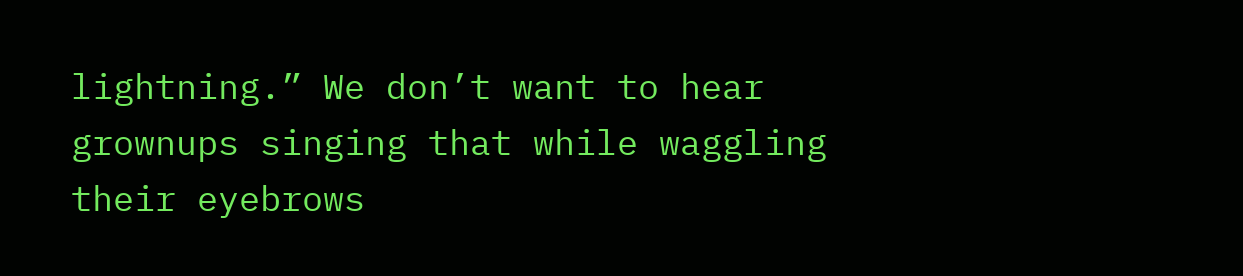lightning.” We don’t want to hear grownups singing that while waggling their eyebrows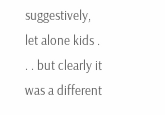suggestively, let alone kids . . . but clearly it was a different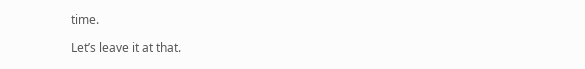time.

Let’s leave it at that.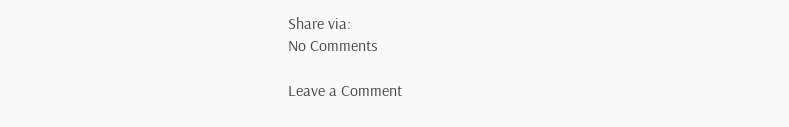Share via:
No Comments

Leave a Comment